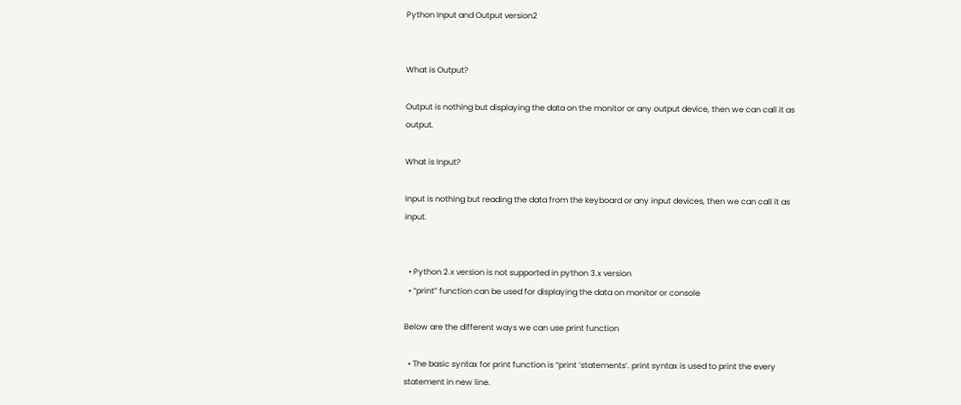Python Input and Output version2


What is Output?

Output is nothing but displaying the data on the monitor or any output device, then we can call it as output.

What is Input?

Input is nothing but reading the data from the keyboard or any input devices, then we can call it as input.


  • Python 2.x version is not supported in python 3.x version
  • “print” function can be used for displaying the data on monitor or console

Below are the different ways we can use print function

  • The basic syntax for print function is “print ‘statements’. print syntax is used to print the every statement in new line.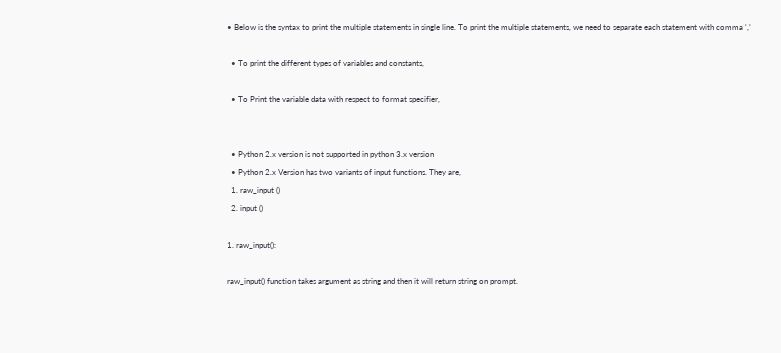• Below is the syntax to print the multiple statements in single line. To print the multiple statements, we need to separate each statement with comma ‘,’

  • To print the different types of variables and constants,

  • To Print the variable data with respect to format specifier,


  • Python 2.x version is not supported in python 3.x version
  • Python 2.x Version has two variants of input functions. They are,
  1. raw_input ()
  2. input ()

1. raw_input():

raw_input() function takes argument as string and then it will return string on prompt.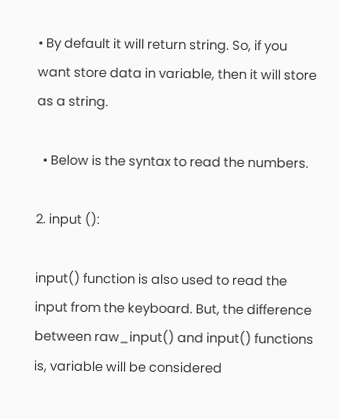• By default it will return string. So, if you want store data in variable, then it will store as a string.

  • Below is the syntax to read the numbers.

2. input ():

input() function is also used to read the input from the keyboard. But, the difference between raw_input() and input() functions is, variable will be considered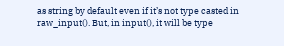as string by default even if it’s not type casted in raw_input(). But, in input(), it will be type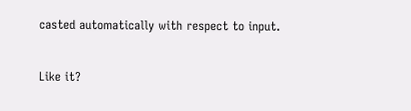casted automatically with respect to input.


Like it?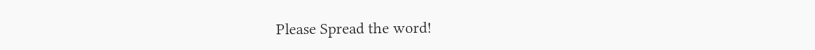Please Spread the word!